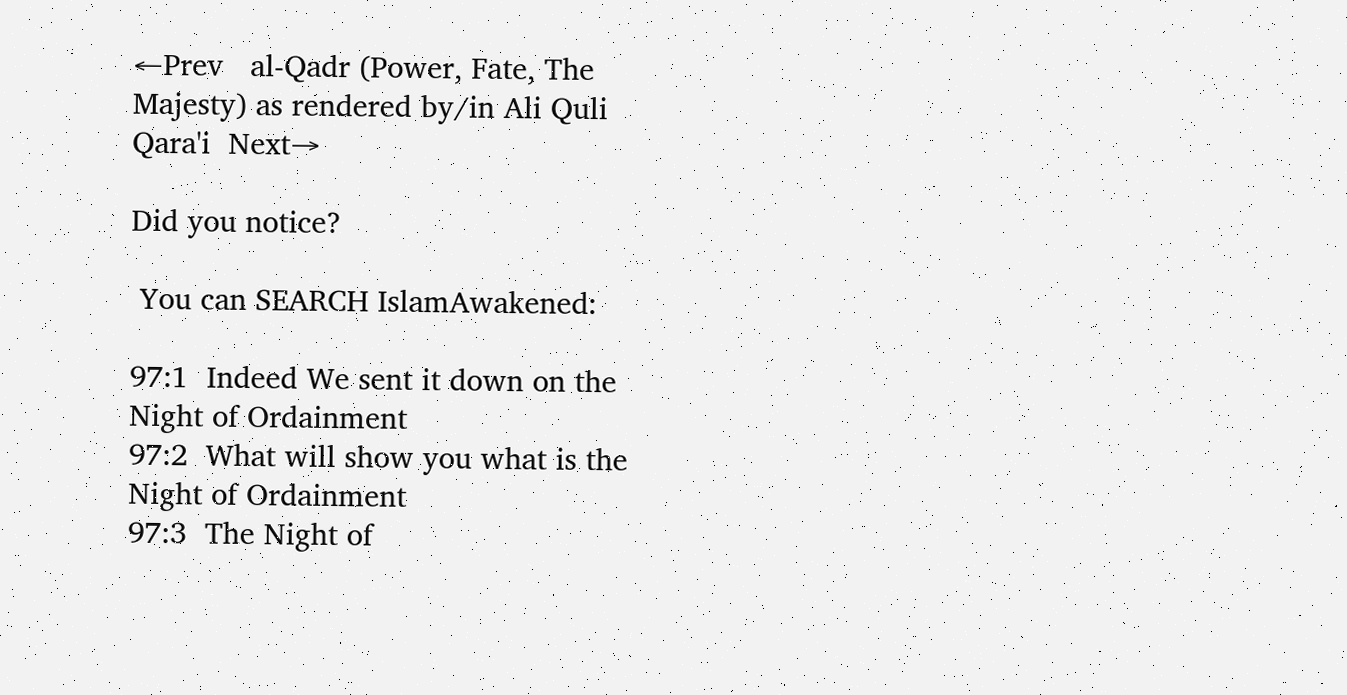←Prev   al-Qadr (Power, Fate, The Majesty) as rendered by/in Ali Quli Qara'i  Next→

Did you notice?

 You can SEARCH IslamAwakened:

97:1  Indeed We sent it down on the Night of Ordainment
97:2  What will show you what is the Night of Ordainment
97:3  The Night of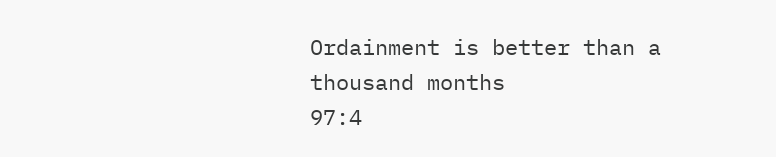Ordainment is better than a thousand months
97:4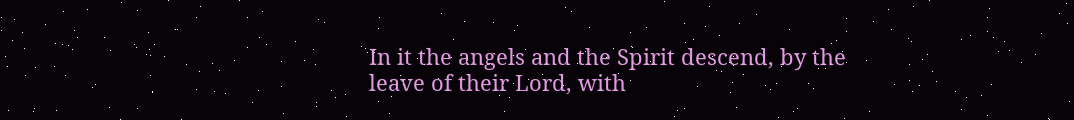In it the angels and the Spirit descend, by the leave of their Lord, with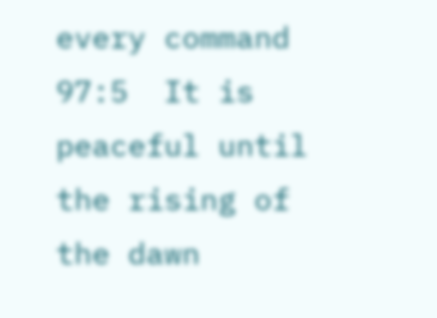every command
97:5  It is peaceful until the rising of the dawn